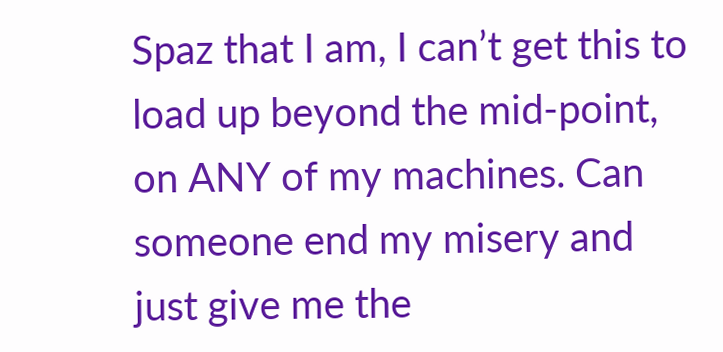Spaz that I am, I can’t get this to load up beyond the mid-point, on ANY of my machines. Can someone end my misery and just give me the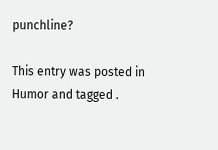punchline?

This entry was posted in Humor and tagged .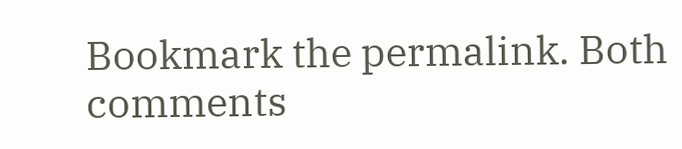Bookmark the permalink. Both comments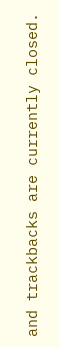and trackbacks are currently closed.